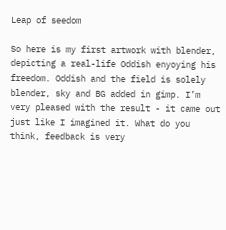Leap of seedom

So here is my first artwork with blender, depicting a real-life Oddish enyoying his freedom. Oddish and the field is solely blender, sky and BG added in gimp. I’m very pleased with the result - it came out just like I imagined it. What do you think, feedback is very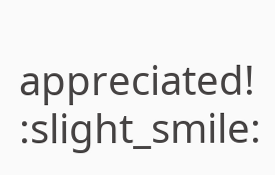appreciated! :slight_smile: